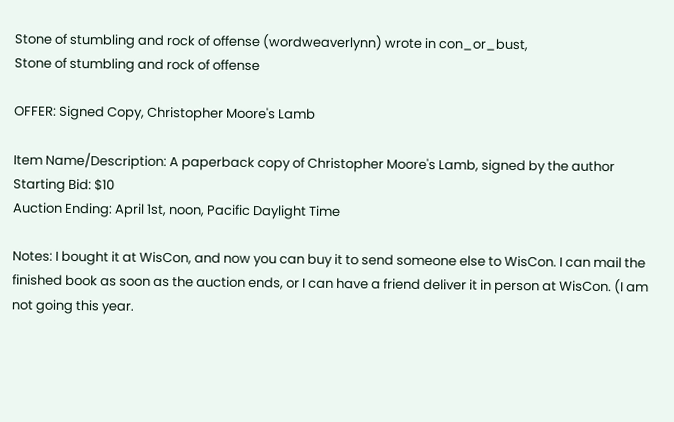Stone of stumbling and rock of offense (wordweaverlynn) wrote in con_or_bust,
Stone of stumbling and rock of offense

OFFER: Signed Copy, Christopher Moore's Lamb

Item Name/Description: A paperback copy of Christopher Moore's Lamb, signed by the author
Starting Bid: $10
Auction Ending: April 1st, noon, Pacific Daylight Time

Notes: I bought it at WisCon, and now you can buy it to send someone else to WisCon. I can mail the finished book as soon as the auction ends, or I can have a friend deliver it in person at WisCon. (I am not going this year.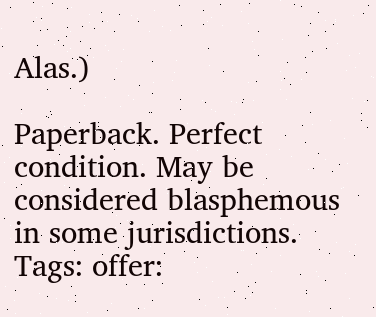Alas.)

Paperback. Perfect condition. May be considered blasphemous in some jurisdictions.
Tags: offer: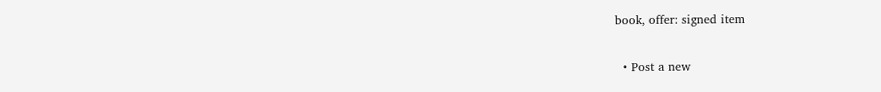book, offer: signed item

  • Post a new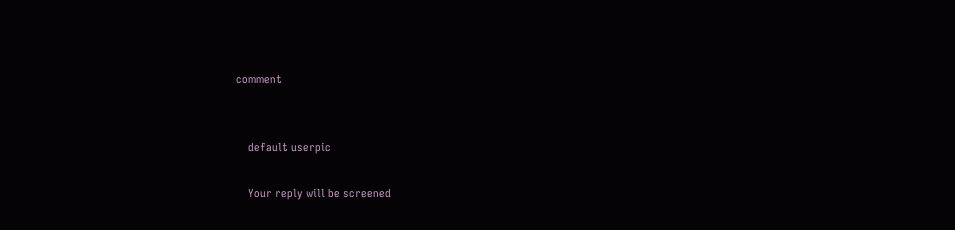comment


    default userpic

    Your reply will be screened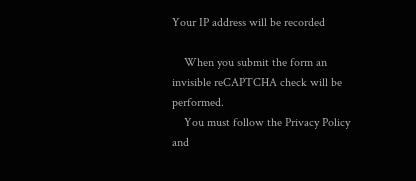Your IP address will be recorded

    When you submit the form an invisible reCAPTCHA check will be performed.
    You must follow the Privacy Policy and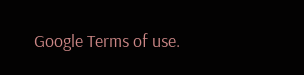Google Terms of use.